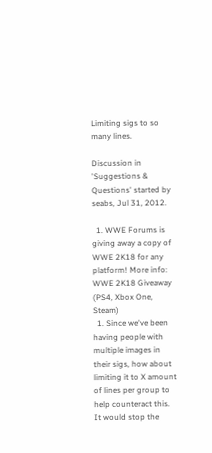Limiting sigs to so many lines.

Discussion in 'Suggestions & Questions' started by seabs, Jul 31, 2012.

  1. WWE Forums is giving away a copy of WWE 2K18 for any platform! More info: WWE 2K18 Giveaway (PS4, Xbox One, Steam)
  1. Since we've been having people with multiple images in their sigs, how about limiting it to X amount of lines per group to help counteract this. It would stop the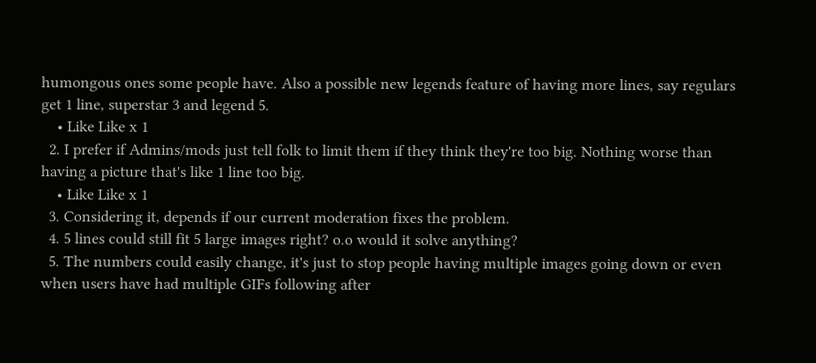humongous ones some people have. Also a possible new legends feature of having more lines, say regulars get 1 line, superstar 3 and legend 5.
    • Like Like x 1
  2. I prefer if Admins/mods just tell folk to limit them if they think they're too big. Nothing worse than having a picture that's like 1 line too big.
    • Like Like x 1
  3. Considering it, depends if our current moderation fixes the problem.
  4. 5 lines could still fit 5 large images right? o.o would it solve anything?
  5. The numbers could easily change, it's just to stop people having multiple images going down or even when users have had multiple GIFs following after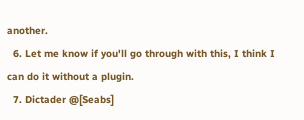another.
  6. Let me know if you'll go through with this, I think I can do it without a plugin.
  7. Dictader @[Seabs]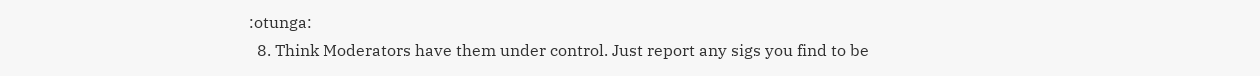:otunga:
  8. Think Moderators have them under control. Just report any sigs you find to be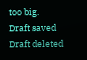too big.
Draft saved Draft deleted